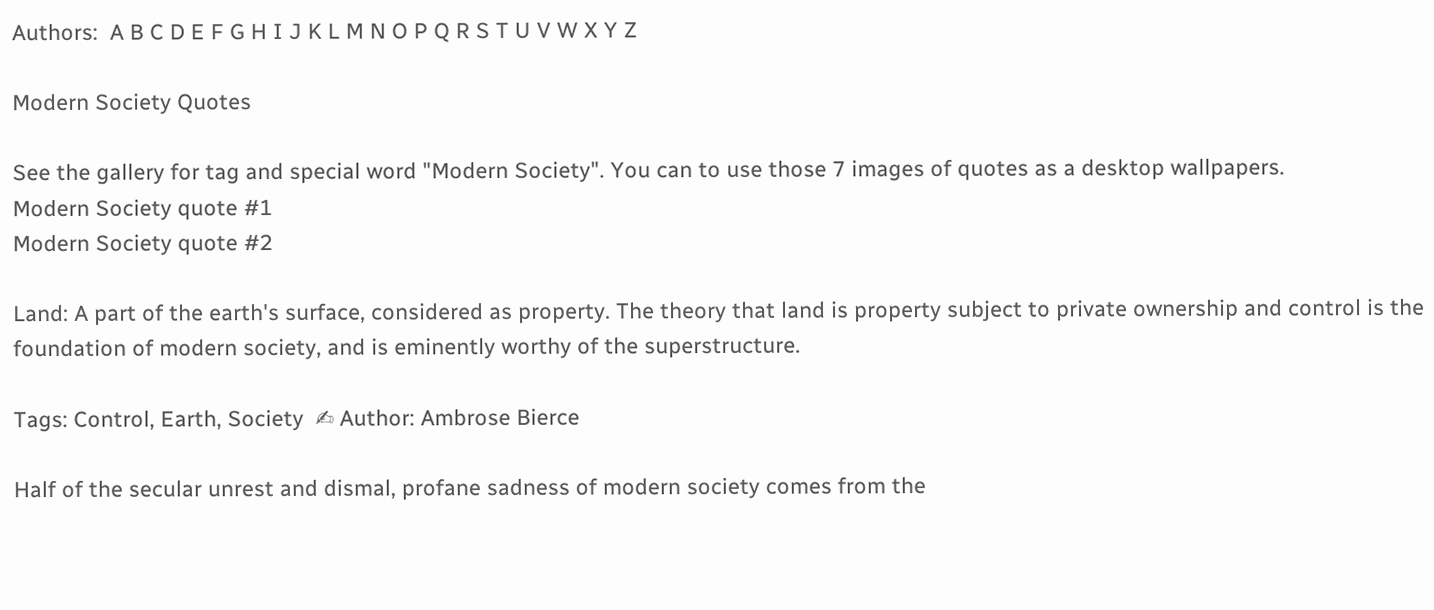Authors:  A B C D E F G H I J K L M N O P Q R S T U V W X Y Z

Modern Society Quotes

See the gallery for tag and special word "Modern Society". You can to use those 7 images of quotes as a desktop wallpapers.
Modern Society quote #1
Modern Society quote #2

Land: A part of the earth's surface, considered as property. The theory that land is property subject to private ownership and control is the foundation of modern society, and is eminently worthy of the superstructure.

Tags: Control, Earth, Society  ✍ Author: Ambrose Bierce

Half of the secular unrest and dismal, profane sadness of modern society comes from the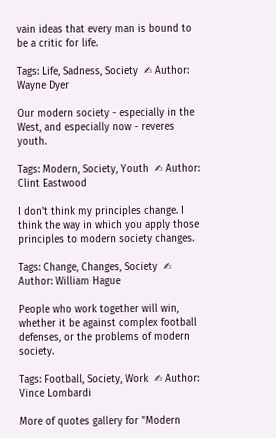vain ideas that every man is bound to be a critic for life.

Tags: Life, Sadness, Society  ✍ Author: Wayne Dyer

Our modern society - especially in the West, and especially now - reveres youth.

Tags: Modern, Society, Youth  ✍ Author: Clint Eastwood

I don't think my principles change. I think the way in which you apply those principles to modern society changes.

Tags: Change, Changes, Society  ✍ Author: William Hague

People who work together will win, whether it be against complex football defenses, or the problems of modern society.

Tags: Football, Society, Work  ✍ Author: Vince Lombardi

More of quotes gallery for "Modern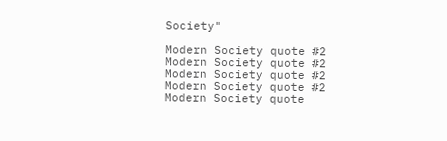Society"

Modern Society quote #2
Modern Society quote #2
Modern Society quote #2
Modern Society quote #2
Modern Society quote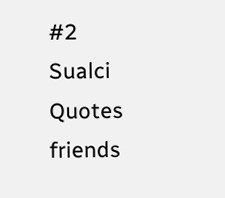#2
Sualci Quotes friends